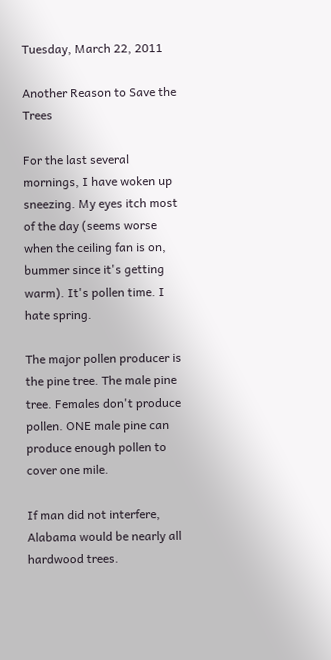Tuesday, March 22, 2011

Another Reason to Save the Trees

For the last several mornings, I have woken up sneezing. My eyes itch most of the day (seems worse when the ceiling fan is on, bummer since it's getting warm). It's pollen time. I hate spring.

The major pollen producer is the pine tree. The male pine tree. Females don't produce pollen. ONE male pine can produce enough pollen to cover one mile.

If man did not interfere, Alabama would be nearly all hardwood trees.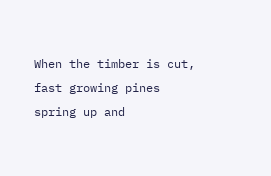When the timber is cut, fast growing pines spring up and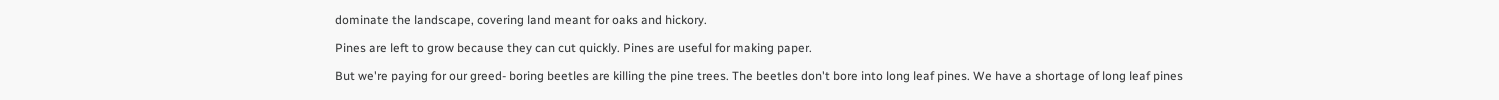dominate the landscape, covering land meant for oaks and hickory.

Pines are left to grow because they can cut quickly. Pines are useful for making paper.

But we're paying for our greed- boring beetles are killing the pine trees. The beetles don't bore into long leaf pines. We have a shortage of long leaf pines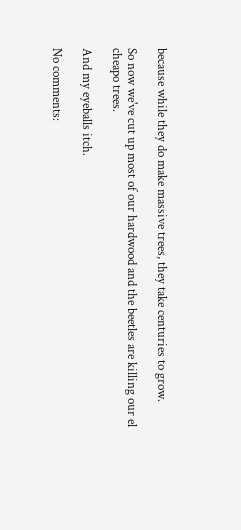because while they do make massive trees, they take centuries to grow.

So now we've cut up most of our hardwood and the beetles are killing our el cheapo trees.

And my eyeballs itch.

No comments: